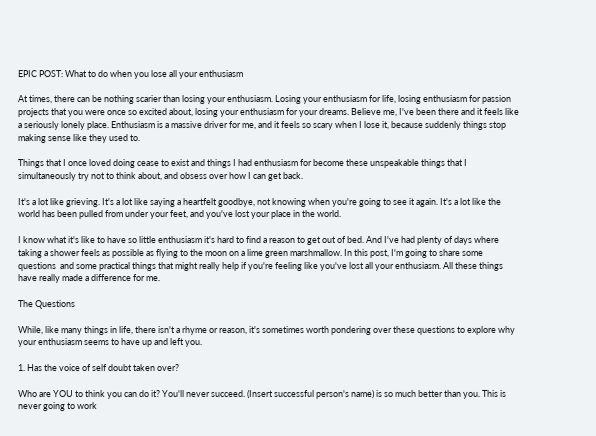EPIC POST: What to do when you lose all your enthusiasm

At times, there can be nothing scarier than losing your enthusiasm. Losing your enthusiasm for life, losing enthusiasm for passion projects that you were once so excited about, losing your enthusiasm for your dreams. Believe me, I've been there and it feels like a seriously lonely place. Enthusiasm is a massive driver for me, and it feels so scary when I lose it, because suddenly things stop making sense like they used to.

Things that I once loved doing cease to exist and things I had enthusiasm for become these unspeakable things that I simultaneously try not to think about, and obsess over how I can get back.

It's a lot like grieving. It's a lot like saying a heartfelt goodbye, not knowing when you're going to see it again. It's a lot like the world has been pulled from under your feet, and you've lost your place in the world.

I know what it's like to have so little enthusiasm it's hard to find a reason to get out of bed. And I've had plenty of days where taking a shower feels as possible as flying to the moon on a lime green marshmallow. In this post, I'm going to share some questions  and some practical things that might really help if you're feeling like you've lost all your enthusiasm. All these things have really made a difference for me.

The Questions

While, like many things in life, there isn't a rhyme or reason, it's sometimes worth pondering over these questions to explore why your enthusiasm seems to have up and left you.

1. Has the voice of self doubt taken over?

Who are YOU to think you can do it? You'll never succeed. (Insert successful person's name) is so much better than you. This is never going to work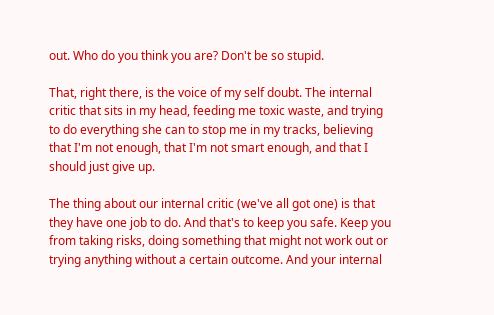out. Who do you think you are? Don't be so stupid.

That, right there, is the voice of my self doubt. The internal critic that sits in my head, feeding me toxic waste, and trying to do everything she can to stop me in my tracks, believing that I'm not enough, that I'm not smart enough, and that I should just give up.

The thing about our internal critic (we've all got one) is that they have one job to do. And that's to keep you safe. Keep you from taking risks, doing something that might not work out or trying anything without a certain outcome. And your internal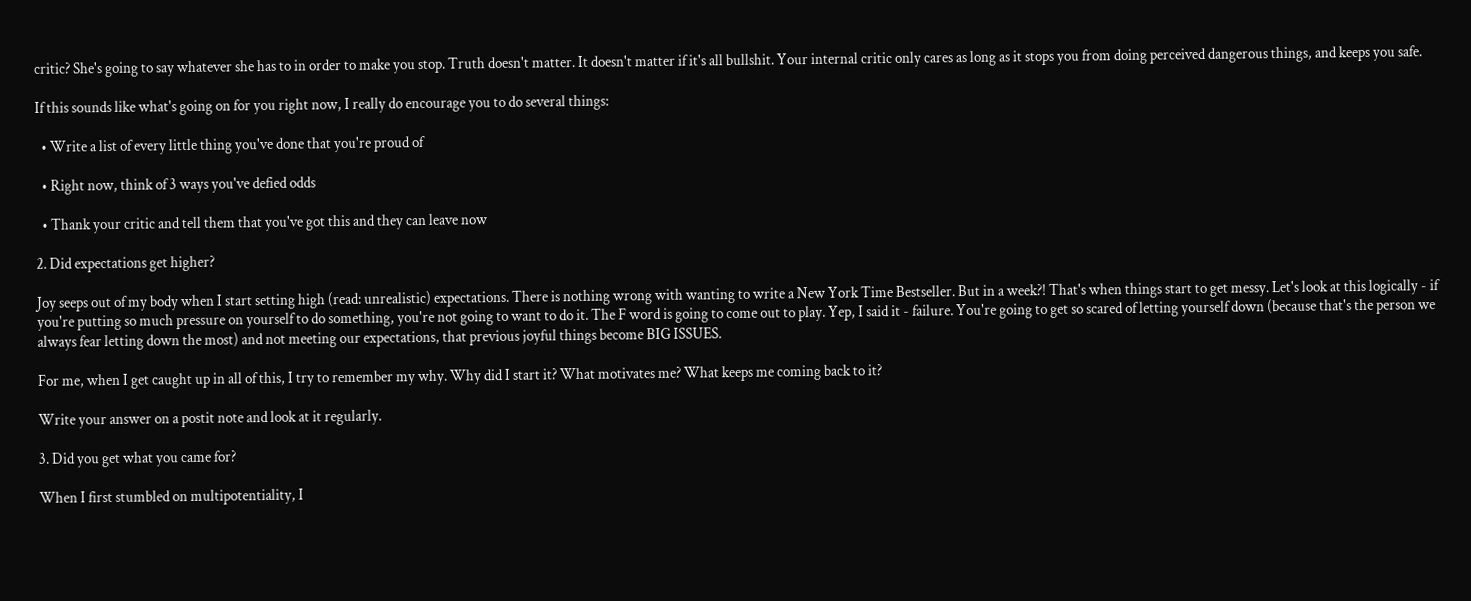critic? She's going to say whatever she has to in order to make you stop. Truth doesn't matter. It doesn't matter if it's all bullshit. Your internal critic only cares as long as it stops you from doing perceived dangerous things, and keeps you safe.

If this sounds like what's going on for you right now, I really do encourage you to do several things:

  • Write a list of every little thing you've done that you're proud of

  • Right now, think of 3 ways you've defied odds

  • Thank your critic and tell them that you've got this and they can leave now

2. Did expectations get higher?

Joy seeps out of my body when I start setting high (read: unrealistic) expectations. There is nothing wrong with wanting to write a New York Time Bestseller. But in a week?! That's when things start to get messy. Let's look at this logically - if you're putting so much pressure on yourself to do something, you're not going to want to do it. The F word is going to come out to play. Yep, I said it - failure. You're going to get so scared of letting yourself down (because that's the person we always fear letting down the most) and not meeting our expectations, that previous joyful things become BIG ISSUES.

For me, when I get caught up in all of this, I try to remember my why. Why did I start it? What motivates me? What keeps me coming back to it?

Write your answer on a postit note and look at it regularly.

3. Did you get what you came for?

When I first stumbled on multipotentiality, I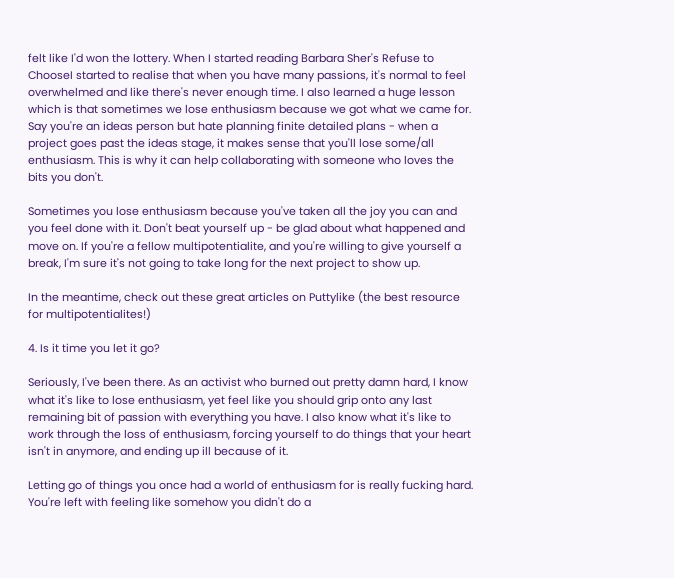felt like I'd won the lottery. When I started reading Barbara Sher's Refuse to ChooseI started to realise that when you have many passions, it's normal to feel overwhelmed and like there's never enough time. I also learned a huge lesson which is that sometimes we lose enthusiasm because we got what we came for. Say you're an ideas person but hate planning finite detailed plans - when a project goes past the ideas stage, it makes sense that you'll lose some/all enthusiasm. This is why it can help collaborating with someone who loves the bits you don't.

Sometimes you lose enthusiasm because you've taken all the joy you can and you feel done with it. Don't beat yourself up - be glad about what happened and move on. If you're a fellow multipotentialite, and you're willing to give yourself a break, I'm sure it's not going to take long for the next project to show up.

In the meantime, check out these great articles on Puttylike (the best resource for multipotentialites!)

4. Is it time you let it go?

Seriously, I've been there. As an activist who burned out pretty damn hard, I know what it's like to lose enthusiasm, yet feel like you should grip onto any last remaining bit of passion with everything you have. I also know what it's like to work through the loss of enthusiasm, forcing yourself to do things that your heart isn't in anymore, and ending up ill because of it.

Letting go of things you once had a world of enthusiasm for is really fucking hard. You're left with feeling like somehow you didn't do a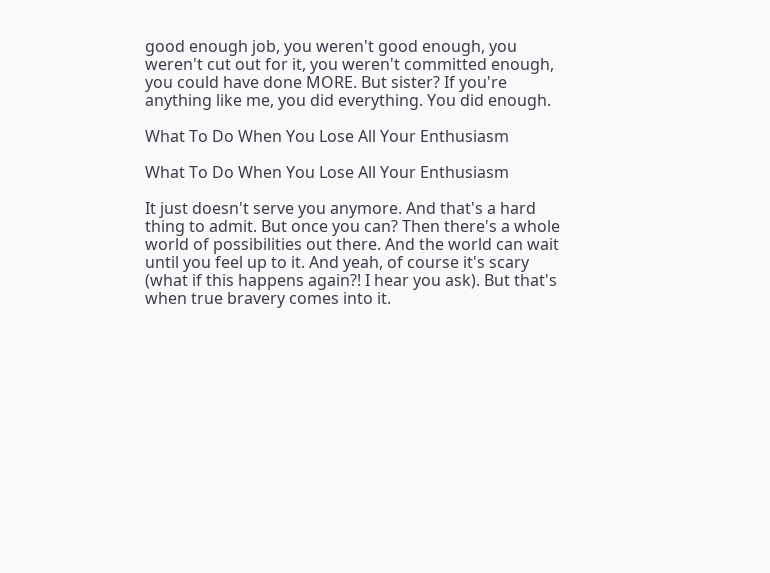good enough job, you weren't good enough, you weren't cut out for it, you weren't committed enough, you could have done MORE. But sister? If you're anything like me, you did everything. You did enough.

What To Do When You Lose All Your Enthusiasm

What To Do When You Lose All Your Enthusiasm

It just doesn't serve you anymore. And that's a hard thing to admit. But once you can? Then there's a whole world of possibilities out there. And the world can wait until you feel up to it. And yeah, of course it's scary (what if this happens again?! I hear you ask). But that's when true bravery comes into it.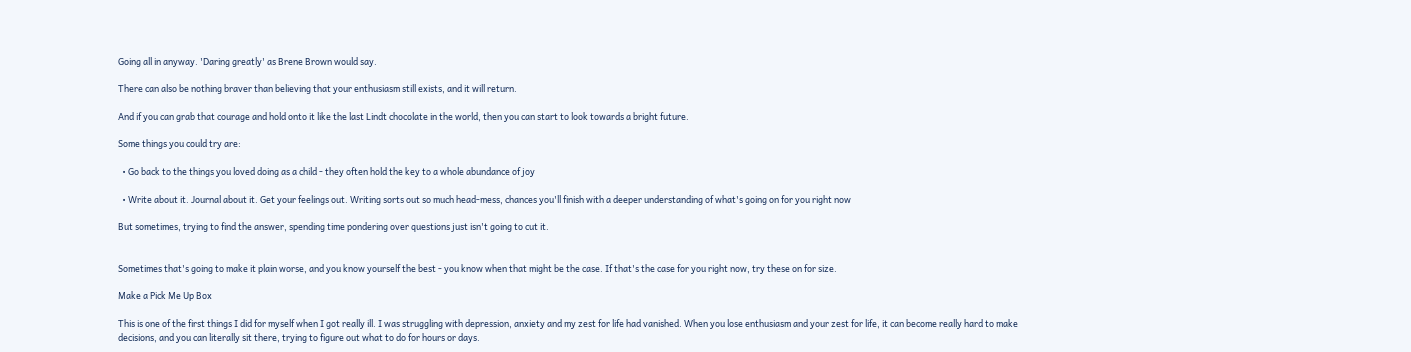Going all in anyway. 'Daring greatly' as Brene Brown would say.

There can also be nothing braver than believing that your enthusiasm still exists, and it will return.

And if you can grab that courage and hold onto it like the last Lindt chocolate in the world, then you can start to look towards a bright future.

Some things you could try are:

  • Go back to the things you loved doing as a child - they often hold the key to a whole abundance of joy

  • Write about it. Journal about it. Get your feelings out. Writing sorts out so much head-mess, chances you'll finish with a deeper understanding of what's going on for you right now

But sometimes, trying to find the answer, spending time pondering over questions just isn't going to cut it.


Sometimes that's going to make it plain worse, and you know yourself the best - you know when that might be the case. If that's the case for you right now, try these on for size.

Make a Pick Me Up Box

This is one of the first things I did for myself when I got really ill. I was struggling with depression, anxiety and my zest for life had vanished. When you lose enthusiasm and your zest for life, it can become really hard to make decisions, and you can literally sit there, trying to figure out what to do for hours or days.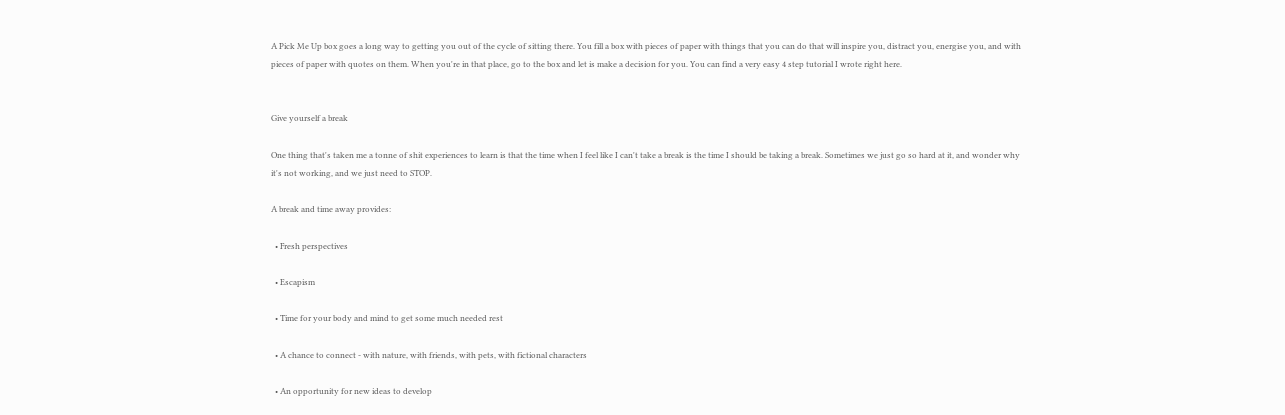A Pick Me Up box goes a long way to getting you out of the cycle of sitting there. You fill a box with pieces of paper with things that you can do that will inspire you, distract you, energise you, and with pieces of paper with quotes on them. When you're in that place, go to the box and let is make a decision for you. You can find a very easy 4 step tutorial I wrote right here.


Give yourself a break

One thing that's taken me a tonne of shit experiences to learn is that the time when I feel like I can't take a break is the time I should be taking a break. Sometimes we just go so hard at it, and wonder why it's not working, and we just need to STOP.

A break and time away provides:

  • Fresh perspectives

  • Escapism

  • Time for your body and mind to get some much needed rest

  • A chance to connect - with nature, with friends, with pets, with fictional characters

  • An opportunity for new ideas to develop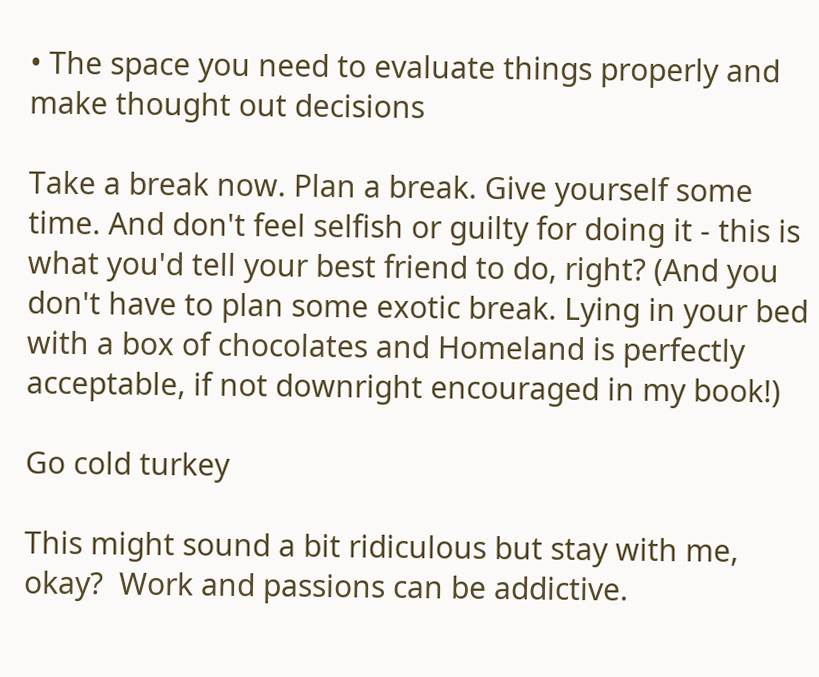• The space you need to evaluate things properly and make thought out decisions

Take a break now. Plan a break. Give yourself some time. And don't feel selfish or guilty for doing it - this is what you'd tell your best friend to do, right? (And you don't have to plan some exotic break. Lying in your bed with a box of chocolates and Homeland is perfectly acceptable, if not downright encouraged in my book!)

Go cold turkey

This might sound a bit ridiculous but stay with me, okay?  Work and passions can be addictive.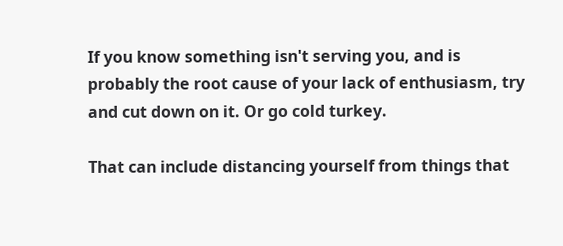If you know something isn't serving you, and is probably the root cause of your lack of enthusiasm, try and cut down on it. Or go cold turkey.

That can include distancing yourself from things that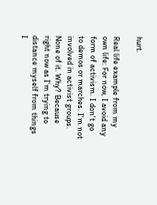hurt.

Real life example from my own life: For now, I avoid any form of activism. I don't go to demos or marches. I'm not involved in activist groups. None of it. Why? Because right now as I'm trying to distance myself from things I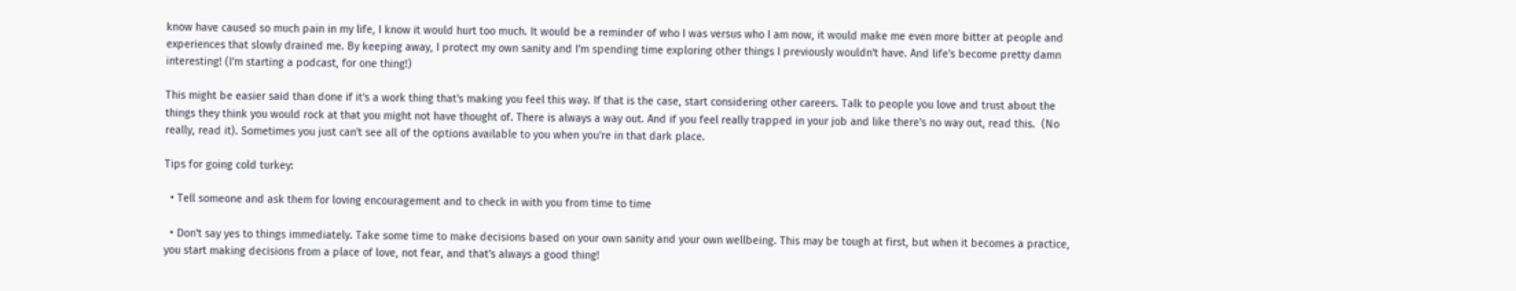know have caused so much pain in my life, I know it would hurt too much. It would be a reminder of who I was versus who I am now, it would make me even more bitter at people and experiences that slowly drained me. By keeping away, I protect my own sanity and I'm spending time exploring other things I previously wouldn't have. And life's become pretty damn interesting! (I'm starting a podcast, for one thing!)

This might be easier said than done if it's a work thing that's making you feel this way. If that is the case, start considering other careers. Talk to people you love and trust about the things they think you would rock at that you might not have thought of. There is always a way out. And if you feel really trapped in your job and like there's no way out, read this.  (No really, read it). Sometimes you just can't see all of the options available to you when you're in that dark place.

Tips for going cold turkey:

  • Tell someone and ask them for loving encouragement and to check in with you from time to time

  • Don't say yes to things immediately. Take some time to make decisions based on your own sanity and your own wellbeing. This may be tough at first, but when it becomes a practice, you start making decisions from a place of love, not fear, and that's always a good thing!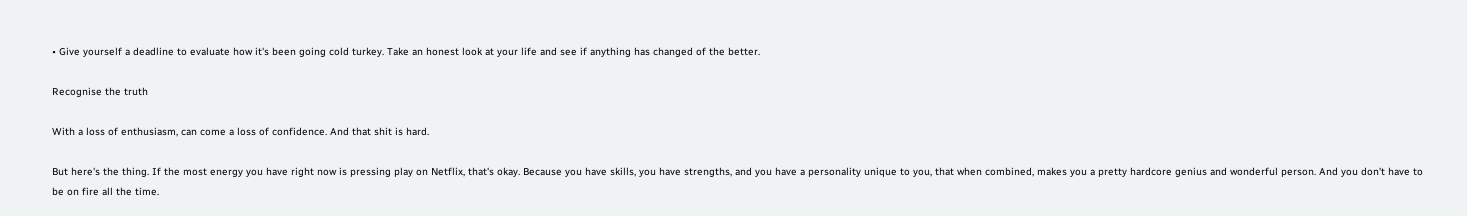• Give yourself a deadline to evaluate how it's been going cold turkey. Take an honest look at your life and see if anything has changed of the better.

Recognise the truth

With a loss of enthusiasm, can come a loss of confidence. And that shit is hard.

But here's the thing. If the most energy you have right now is pressing play on Netflix, that's okay. Because you have skills, you have strengths, and you have a personality unique to you, that when combined, makes you a pretty hardcore genius and wonderful person. And you don't have to be on fire all the time.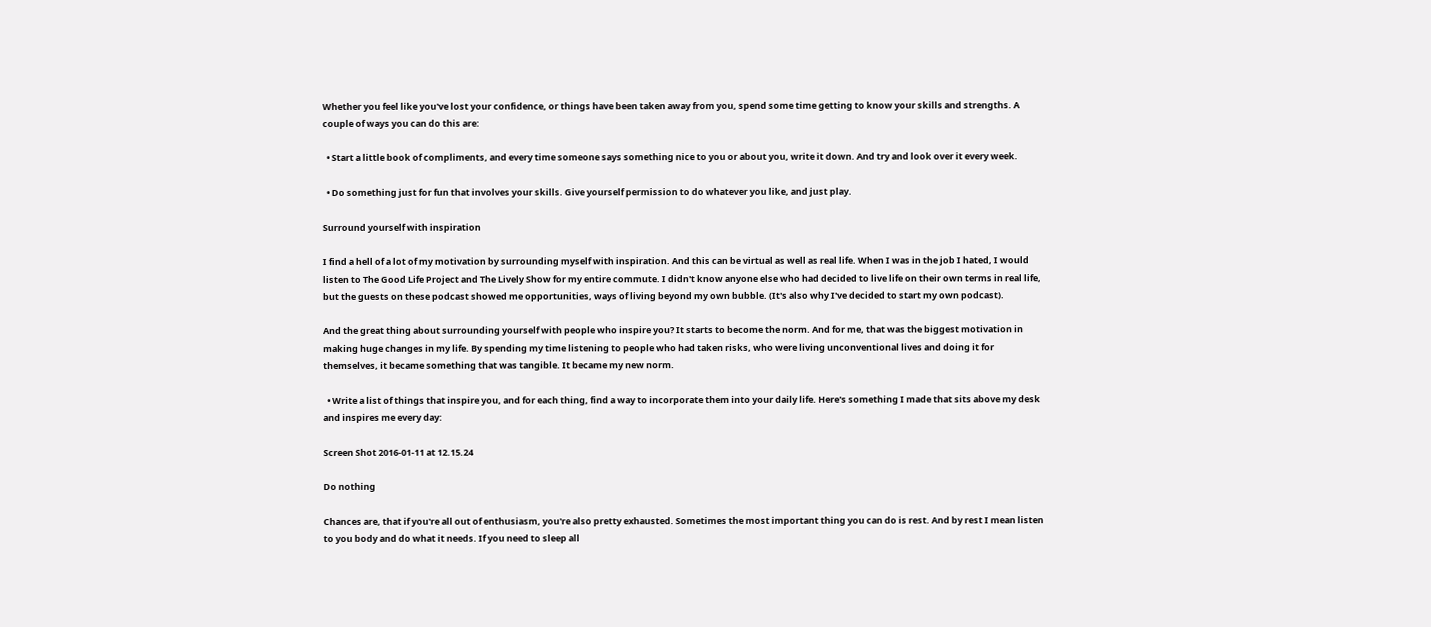Whether you feel like you've lost your confidence, or things have been taken away from you, spend some time getting to know your skills and strengths. A couple of ways you can do this are:

  • Start a little book of compliments, and every time someone says something nice to you or about you, write it down. And try and look over it every week.

  • Do something just for fun that involves your skills. Give yourself permission to do whatever you like, and just play.

Surround yourself with inspiration

I find a hell of a lot of my motivation by surrounding myself with inspiration. And this can be virtual as well as real life. When I was in the job I hated, I would listen to The Good Life Project and The Lively Show for my entire commute. I didn't know anyone else who had decided to live life on their own terms in real life, but the guests on these podcast showed me opportunities, ways of living beyond my own bubble. (It's also why I've decided to start my own podcast).

And the great thing about surrounding yourself with people who inspire you? It starts to become the norm. And for me, that was the biggest motivation in making huge changes in my life. By spending my time listening to people who had taken risks, who were living unconventional lives and doing it for themselves, it became something that was tangible. It became my new norm.

  • Write a list of things that inspire you, and for each thing, find a way to incorporate them into your daily life. Here's something I made that sits above my desk and inspires me every day:

Screen Shot 2016-01-11 at 12.15.24

Do nothing

Chances are, that if you're all out of enthusiasm, you're also pretty exhausted. Sometimes the most important thing you can do is rest. And by rest I mean listen to you body and do what it needs. If you need to sleep all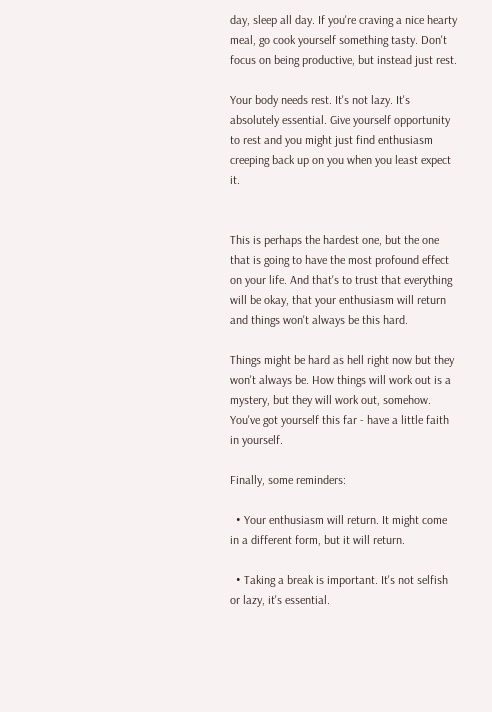day, sleep all day. If you're craving a nice hearty meal, go cook yourself something tasty. Don't focus on being productive, but instead just rest.

Your body needs rest. It's not lazy. It's absolutely essential. Give yourself opportunity to rest and you might just find enthusiasm creeping back up on you when you least expect it.


This is perhaps the hardest one, but the one that is going to have the most profound effect on your life. And that's to trust that everything will be okay, that your enthusiasm will return and things won't always be this hard.

Things might be hard as hell right now but they won't always be. How things will work out is a mystery, but they will work out, somehow. You've got yourself this far - have a little faith in yourself.

Finally, some reminders:

  • Your enthusiasm will return. It might come in a different form, but it will return.

  • Taking a break is important. It's not selfish or lazy, it's essential.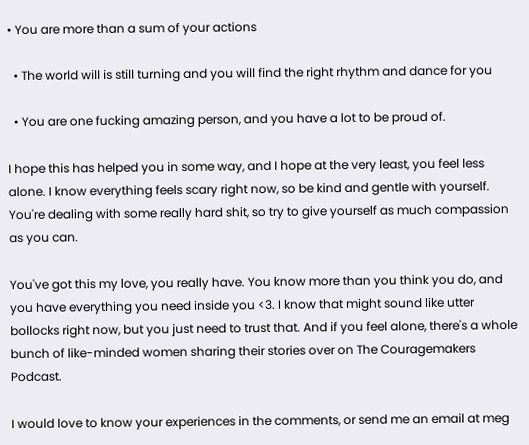• You are more than a sum of your actions

  • The world will is still turning and you will find the right rhythm and dance for you

  • You are one fucking amazing person, and you have a lot to be proud of.

I hope this has helped you in some way, and I hope at the very least, you feel less alone. I know everything feels scary right now, so be kind and gentle with yourself. You're dealing with some really hard shit, so try to give yourself as much compassion as you can.

You've got this my love, you really have. You know more than you think you do, and you have everything you need inside you <3. I know that might sound like utter bollocks right now, but you just need to trust that. And if you feel alone, there's a whole bunch of like-minded women sharing their stories over on The Couragemakers Podcast.

I would love to know your experiences in the comments, or send me an email at meg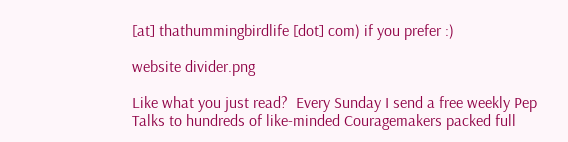[at] thathummingbirdlife [dot] com) if you prefer :)

website divider.png

Like what you just read?  Every Sunday I send a free weekly Pep Talks to hundreds of like-minded Couragemakers packed full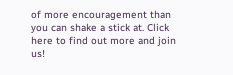of more encouragement than you can shake a stick at. Click here to find out more and join us!